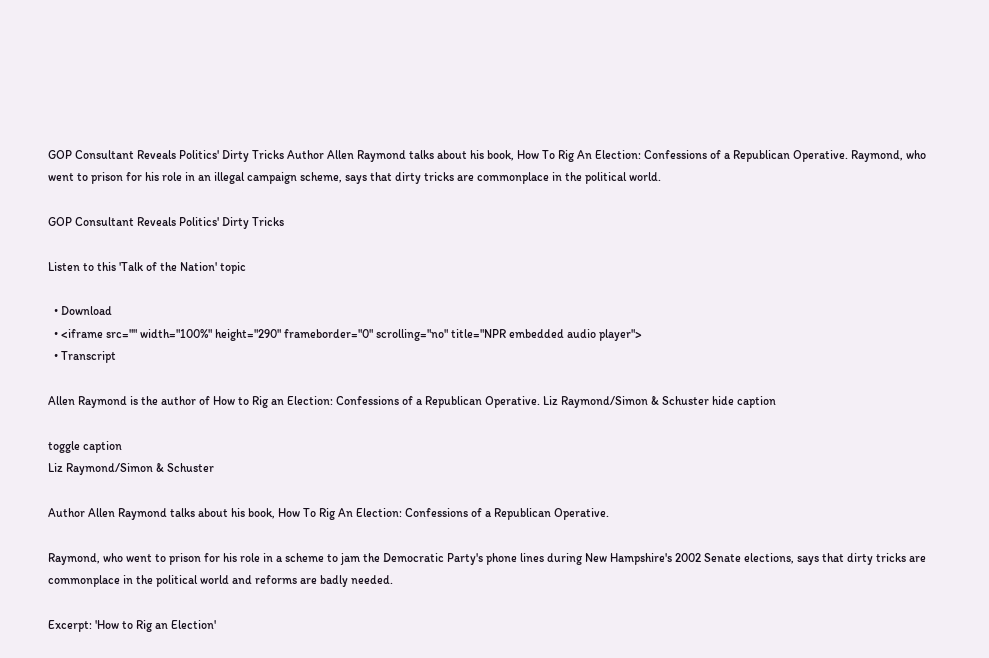GOP Consultant Reveals Politics' Dirty Tricks Author Allen Raymond talks about his book, How To Rig An Election: Confessions of a Republican Operative. Raymond, who went to prison for his role in an illegal campaign scheme, says that dirty tricks are commonplace in the political world.

GOP Consultant Reveals Politics' Dirty Tricks

Listen to this 'Talk of the Nation' topic

  • Download
  • <iframe src="" width="100%" height="290" frameborder="0" scrolling="no" title="NPR embedded audio player">
  • Transcript

Allen Raymond is the author of How to Rig an Election: Confessions of a Republican Operative. Liz Raymond/Simon & Schuster hide caption

toggle caption
Liz Raymond/Simon & Schuster

Author Allen Raymond talks about his book, How To Rig An Election: Confessions of a Republican Operative.

Raymond, who went to prison for his role in a scheme to jam the Democratic Party's phone lines during New Hampshire's 2002 Senate elections, says that dirty tricks are commonplace in the political world and reforms are badly needed.

Excerpt: 'How to Rig an Election'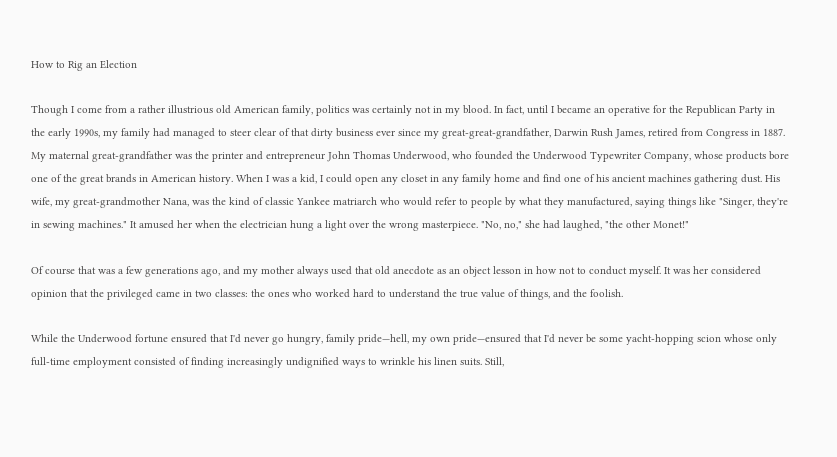How to Rig an Election

Though I come from a rather illustrious old American family, politics was certainly not in my blood. In fact, until I became an operative for the Republican Party in the early 1990s, my family had managed to steer clear of that dirty business ever since my great-great-grandfather, Darwin Rush James, retired from Congress in 1887. My maternal great-grandfather was the printer and entrepreneur John Thomas Underwood, who founded the Underwood Typewriter Company, whose products bore one of the great brands in American history. When I was a kid, I could open any closet in any family home and find one of his ancient machines gathering dust. His wife, my great-grandmother Nana, was the kind of classic Yankee matriarch who would refer to people by what they manufactured, saying things like "Singer, they're in sewing machines." It amused her when the electrician hung a light over the wrong masterpiece. "No, no," she had laughed, "the other Monet!"

Of course that was a few generations ago, and my mother always used that old anecdote as an object lesson in how not to conduct myself. It was her considered opinion that the privileged came in two classes: the ones who worked hard to understand the true value of things, and the foolish.

While the Underwood fortune ensured that I'd never go hungry, family pride—hell, my own pride—ensured that I'd never be some yacht-hopping scion whose only full-time employment consisted of finding increasingly undignified ways to wrinkle his linen suits. Still,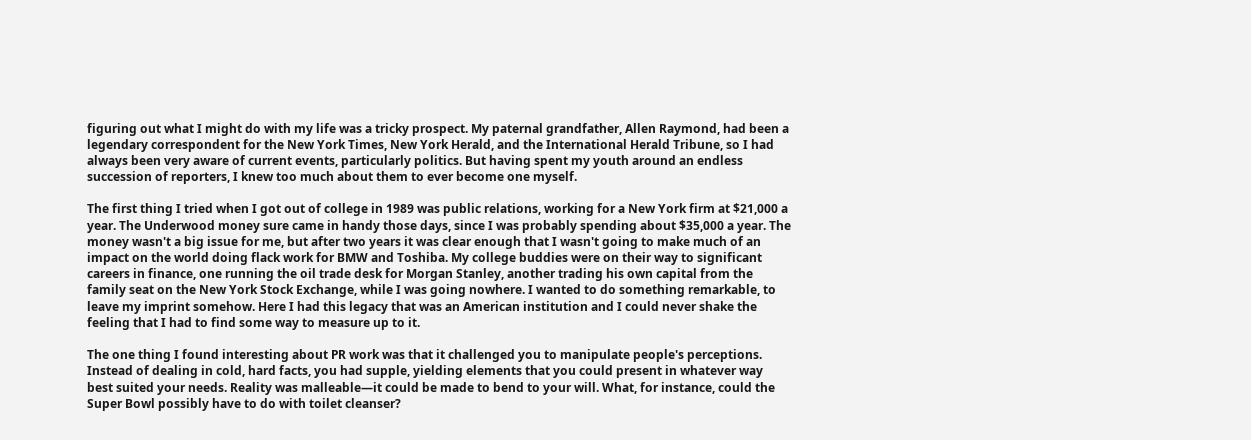figuring out what I might do with my life was a tricky prospect. My paternal grandfather, Allen Raymond, had been a legendary correspondent for the New York Times, New York Herald, and the International Herald Tribune, so I had always been very aware of current events, particularly politics. But having spent my youth around an endless succession of reporters, I knew too much about them to ever become one myself.

The first thing I tried when I got out of college in 1989 was public relations, working for a New York firm at $21,000 a year. The Underwood money sure came in handy those days, since I was probably spending about $35,000 a year. The money wasn't a big issue for me, but after two years it was clear enough that I wasn't going to make much of an impact on the world doing flack work for BMW and Toshiba. My college buddies were on their way to significant careers in finance, one running the oil trade desk for Morgan Stanley, another trading his own capital from the family seat on the New York Stock Exchange, while I was going nowhere. I wanted to do something remarkable, to leave my imprint somehow. Here I had this legacy that was an American institution and I could never shake the feeling that I had to find some way to measure up to it.

The one thing I found interesting about PR work was that it challenged you to manipulate people's perceptions. Instead of dealing in cold, hard facts, you had supple, yielding elements that you could present in whatever way best suited your needs. Reality was malleable—it could be made to bend to your will. What, for instance, could the Super Bowl possibly have to do with toilet cleanser?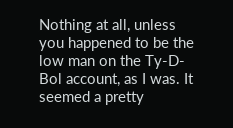Nothing at all, unless you happened to be the low man on the Ty-D-Bol account, as I was. It seemed a pretty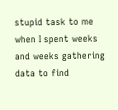stupid task to me when I spent weeks and weeks gathering data to find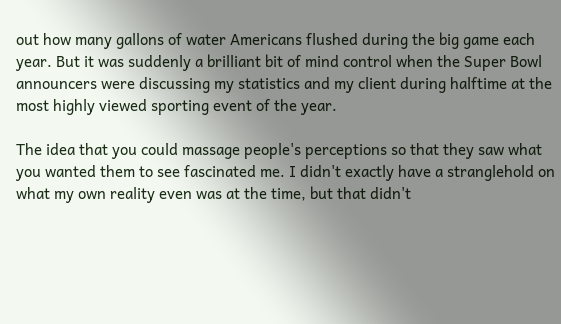out how many gallons of water Americans flushed during the big game each year. But it was suddenly a brilliant bit of mind control when the Super Bowl announcers were discussing my statistics and my client during halftime at the most highly viewed sporting event of the year.

The idea that you could massage people's perceptions so that they saw what you wanted them to see fascinated me. I didn't exactly have a stranglehold on what my own reality even was at the time, but that didn't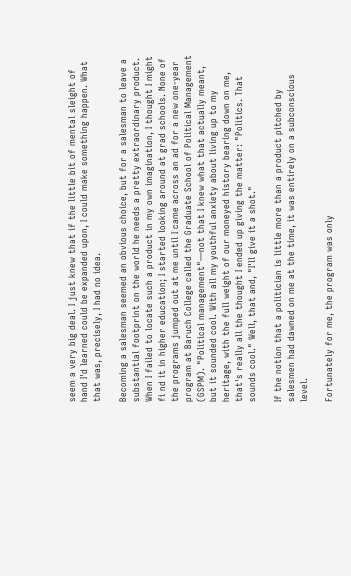seem a very big deal. I just knew that if the little bit of mental sleight of hand I'd learned could be expanded upon, I could make something happen. What that was, precisely, I had no idea.

Becoming a salesman seemed an obvious choice, but for a salesman to leave a substantial footprint on the world he needs a pretty extraordinary product. When I failed to locate such a product in my own imagination, I thought I might fi nd it in higher education; I started looking around at grad schools. None of the programs jumped out at me until I came across an ad for a new one-year program at Baruch College called the Graduate School of Political Management (GSPM). "Political management"—not that I knew what that actually meant, but it sounded cool. With all my youthful anxiety about living up to my heritage, with the full weight of our moneyed history bearing down on me, that's really all the thought I ended up giving the matter: "Politics. That sounds cool." Well, that and, "I'll give it a shot."

If the notion that a politician is little more than a product pitched by salesmen had dawned on me at the time, it was entirely on a subconscious level.

Fortunately for me, the program was only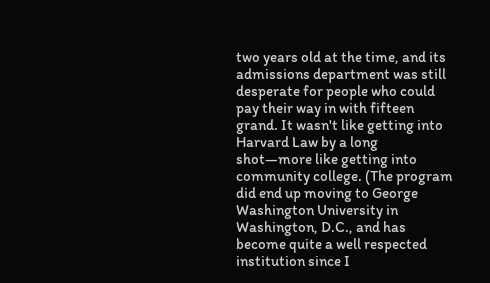two years old at the time, and its admissions department was still desperate for people who could pay their way in with fifteen grand. It wasn't like getting into Harvard Law by a long shot—more like getting into community college. (The program did end up moving to George Washington University in Washington, D.C., and has become quite a well respected institution since I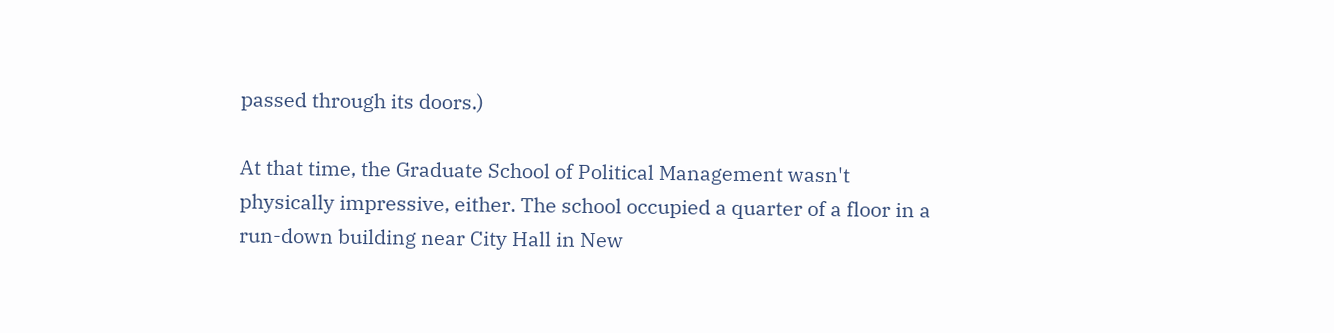passed through its doors.)

At that time, the Graduate School of Political Management wasn't physically impressive, either. The school occupied a quarter of a floor in a run-down building near City Hall in New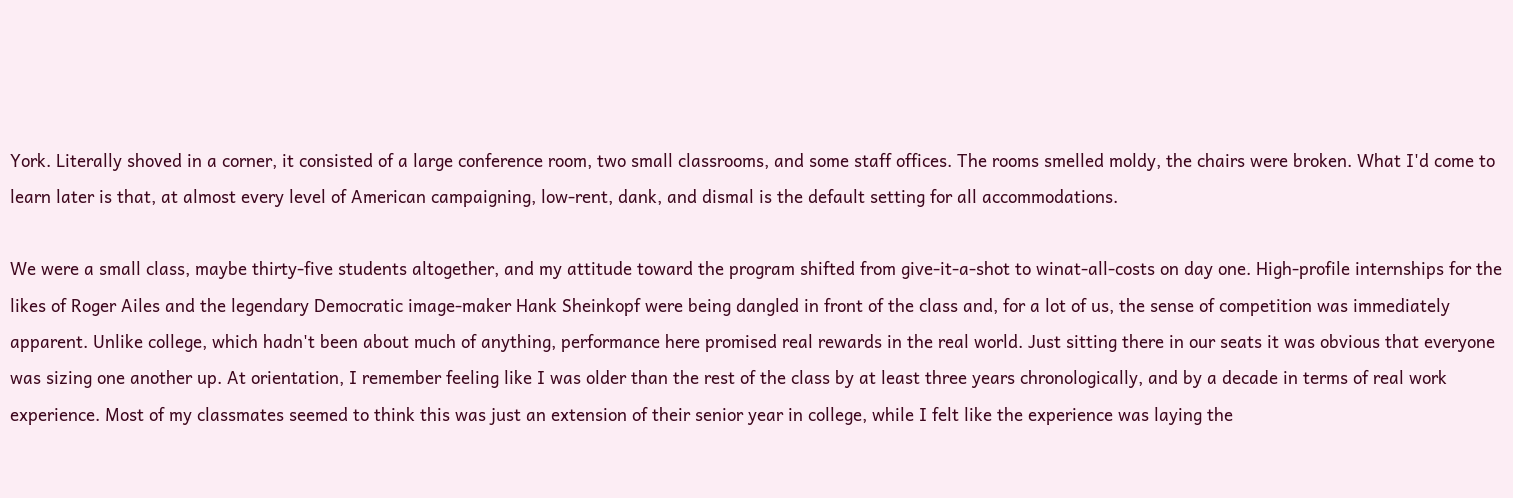York. Literally shoved in a corner, it consisted of a large conference room, two small classrooms, and some staff offices. The rooms smelled moldy, the chairs were broken. What I'd come to learn later is that, at almost every level of American campaigning, low-rent, dank, and dismal is the default setting for all accommodations.

We were a small class, maybe thirty-five students altogether, and my attitude toward the program shifted from give-it-a-shot to winat-all-costs on day one. High-profile internships for the likes of Roger Ailes and the legendary Democratic image-maker Hank Sheinkopf were being dangled in front of the class and, for a lot of us, the sense of competition was immediately apparent. Unlike college, which hadn't been about much of anything, performance here promised real rewards in the real world. Just sitting there in our seats it was obvious that everyone was sizing one another up. At orientation, I remember feeling like I was older than the rest of the class by at least three years chronologically, and by a decade in terms of real work experience. Most of my classmates seemed to think this was just an extension of their senior year in college, while I felt like the experience was laying the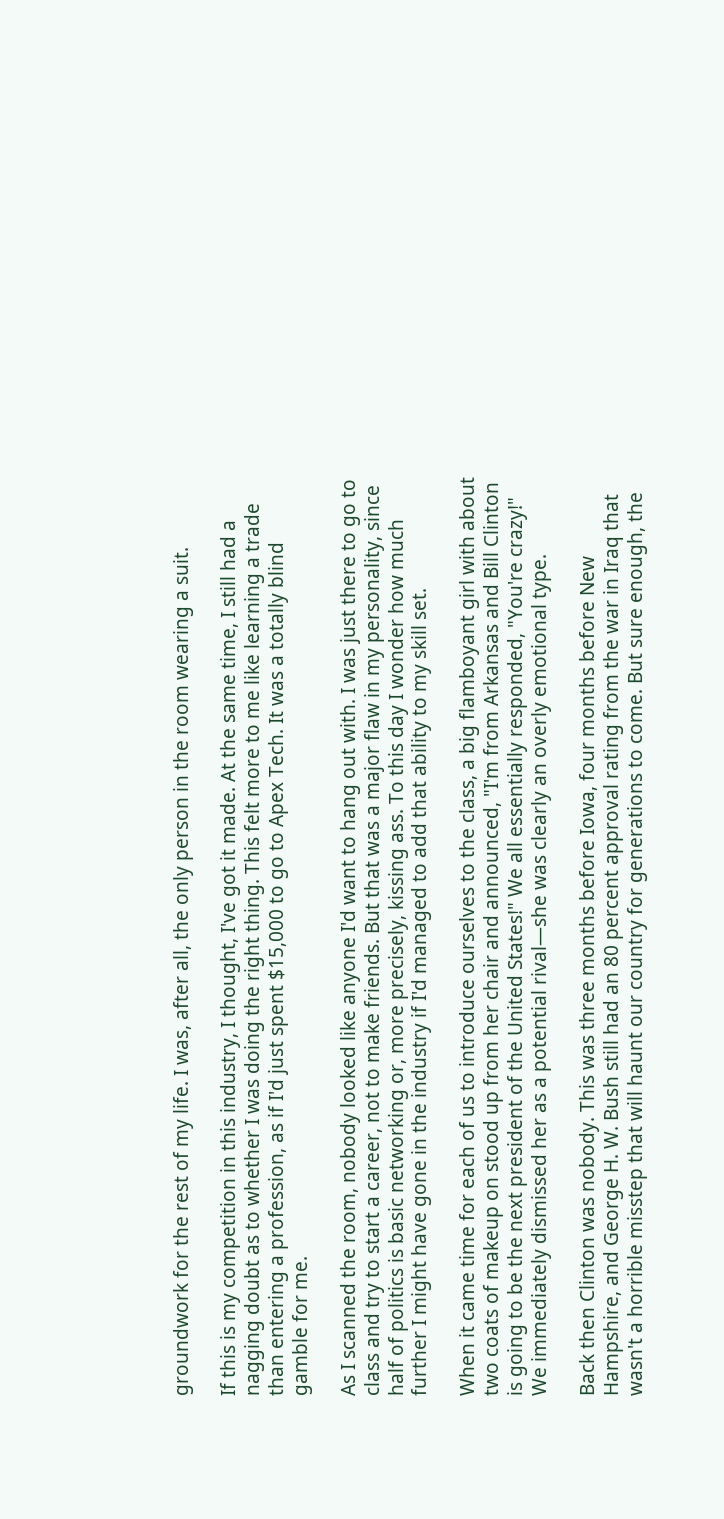groundwork for the rest of my life. I was, after all, the only person in the room wearing a suit.

If this is my competition in this industry, I thought, I've got it made. At the same time, I still had a nagging doubt as to whether I was doing the right thing. This felt more to me like learning a trade than entering a profession, as if I'd just spent $15,000 to go to Apex Tech. It was a totally blind gamble for me.

As I scanned the room, nobody looked like anyone I'd want to hang out with. I was just there to go to class and try to start a career, not to make friends. But that was a major flaw in my personality, since half of politics is basic networking or, more precisely, kissing ass. To this day I wonder how much further I might have gone in the industry if I'd managed to add that ability to my skill set.

When it came time for each of us to introduce ourselves to the class, a big flamboyant girl with about two coats of makeup on stood up from her chair and announced, "I'm from Arkansas and Bill Clinton is going to be the next president of the United States!" We all essentially responded, "You're crazy!" We immediately dismissed her as a potential rival—she was clearly an overly emotional type.

Back then Clinton was nobody. This was three months before Iowa, four months before New Hampshire, and George H. W. Bush still had an 80 percent approval rating from the war in Iraq that wasn't a horrible misstep that will haunt our country for generations to come. But sure enough, the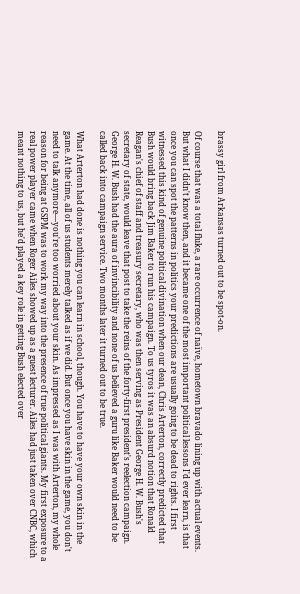brassy girl from Arkansas turned out to be spot-on.

Of course that was a total fluke, a rare occurrence of naïve, hometown bravado lining up with actual events. But what I didn't know then, and it became one of the most important political lessons I'd ever learn, is that once you can spot the patterns in politics your predictions are usually going to be dead to rights. I first witnessed this kind of genuine political divination when our dean, Chris Arterton, correctly predicted that Bush would bring back Jim Baker to run his campaign. To us tyros it was an absurd notion that Ronald Reagan's chief of staff and treasury secretary, who was then serving as President George H. W. Bush's secretary of state, would leave that post to take the reins of the forty-first president's reelection campaign. George H. W. Bush had the aura of invincibility and none of us believed a guru like Baker would need to be called back into campaign service. Two months later it turned out to be true.

What Arterton had done is nothing you can learn in school, though. You have to have your own skin in the game. At the time, all of us students merely talked as if we did. But once you have skin in the game, you don't need to talk anymore—you're too worried about your skin. As impressed as I was with Arterton, my whole reason for being at GSPM was to work my way into the presence of true political giants. My first exposure to a real power player came when Roger Ailes showed up as a guest lecturer. Ailes had just taken over CNBC, which meant nothing to us, but he'd played a key role in getting Bush elected over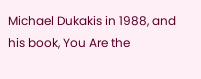Michael Dukakis in 1988, and his book, You Are the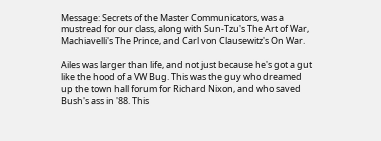Message: Secrets of the Master Communicators, was a mustread for our class, along with Sun-Tzu's The Art of War, Machiavelli's The Prince, and Carl von Clausewitz's On War.

Ailes was larger than life, and not just because he's got a gut like the hood of a VW Bug. This was the guy who dreamed up the town hall forum for Richard Nixon, and who saved Bush's ass in '88. This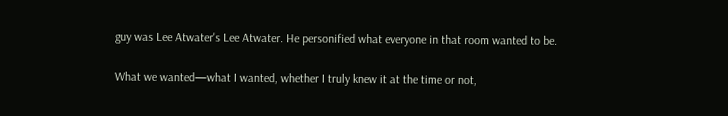guy was Lee Atwater's Lee Atwater. He personified what everyone in that room wanted to be.

What we wanted—what I wanted, whether I truly knew it at the time or not,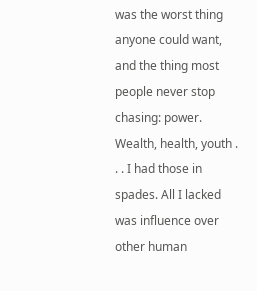was the worst thing anyone could want, and the thing most people never stop chasing: power. Wealth, health, youth . . . I had those in spades. All I lacked was influence over other human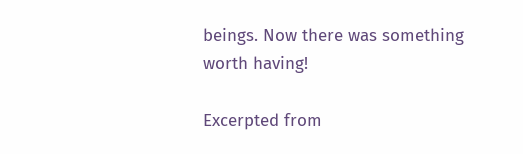beings. Now there was something worth having!

Excerpted from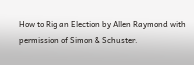How to Rig an Election by Allen Raymond with permission of Simon & Schuster.